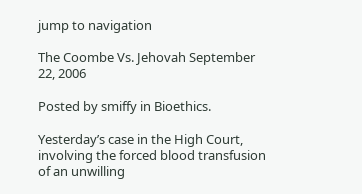jump to navigation

The Coombe Vs. Jehovah September 22, 2006

Posted by smiffy in Bioethics.

Yesterday’s case in the High Court, involving the forced blood transfusion of an unwilling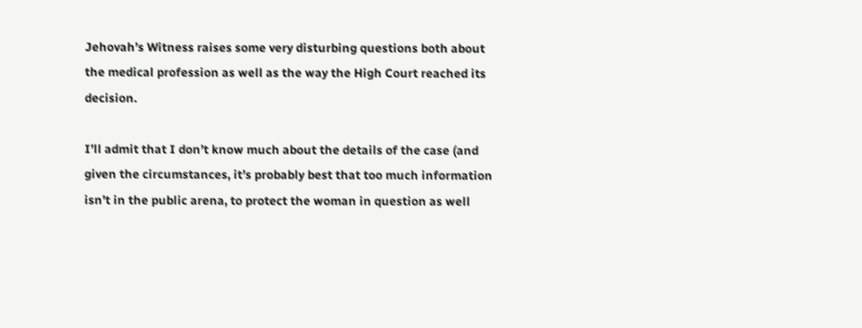Jehovah’s Witness raises some very disturbing questions both about the medical profession as well as the way the High Court reached its decision.

I’ll admit that I don’t know much about the details of the case (and given the circumstances, it’s probably best that too much information isn’t in the public arena, to protect the woman in question as well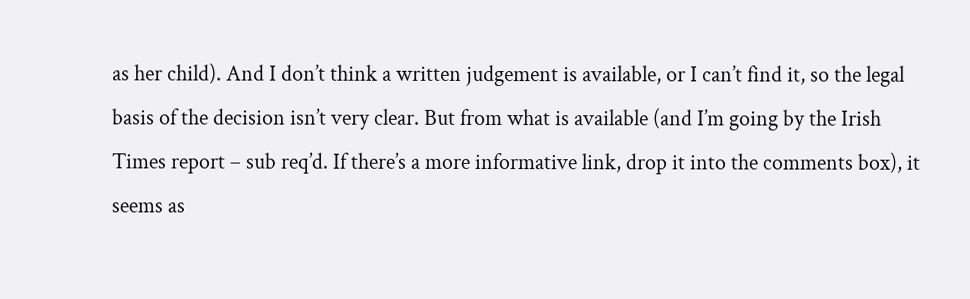as her child). And I don’t think a written judgement is available, or I can’t find it, so the legal basis of the decision isn’t very clear. But from what is available (and I’m going by the Irish Times report – sub req’d. If there’s a more informative link, drop it into the comments box), it seems as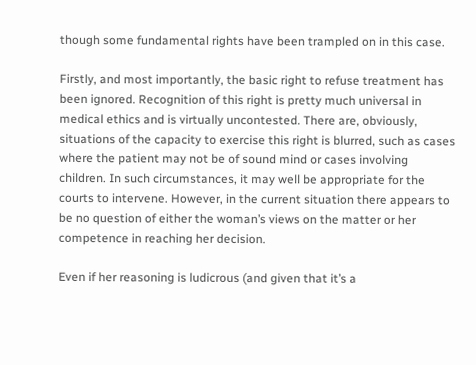though some fundamental rights have been trampled on in this case.

Firstly, and most importantly, the basic right to refuse treatment has been ignored. Recognition of this right is pretty much universal in medical ethics and is virtually uncontested. There are, obviously, situations of the capacity to exercise this right is blurred, such as cases where the patient may not be of sound mind or cases involving children. In such circumstances, it may well be appropriate for the courts to intervene. However, in the current situation there appears to be no question of either the woman’s views on the matter or her competence in reaching her decision.

Even if her reasoning is ludicrous (and given that it’s a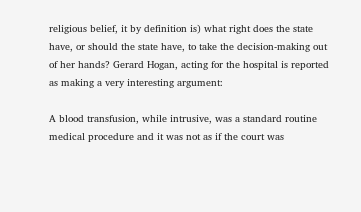religious belief, it by definition is) what right does the state have, or should the state have, to take the decision-making out of her hands? Gerard Hogan, acting for the hospital is reported as making a very interesting argument:

A blood transfusion, while intrusive, was a standard routine medical procedure and it was not as if the court was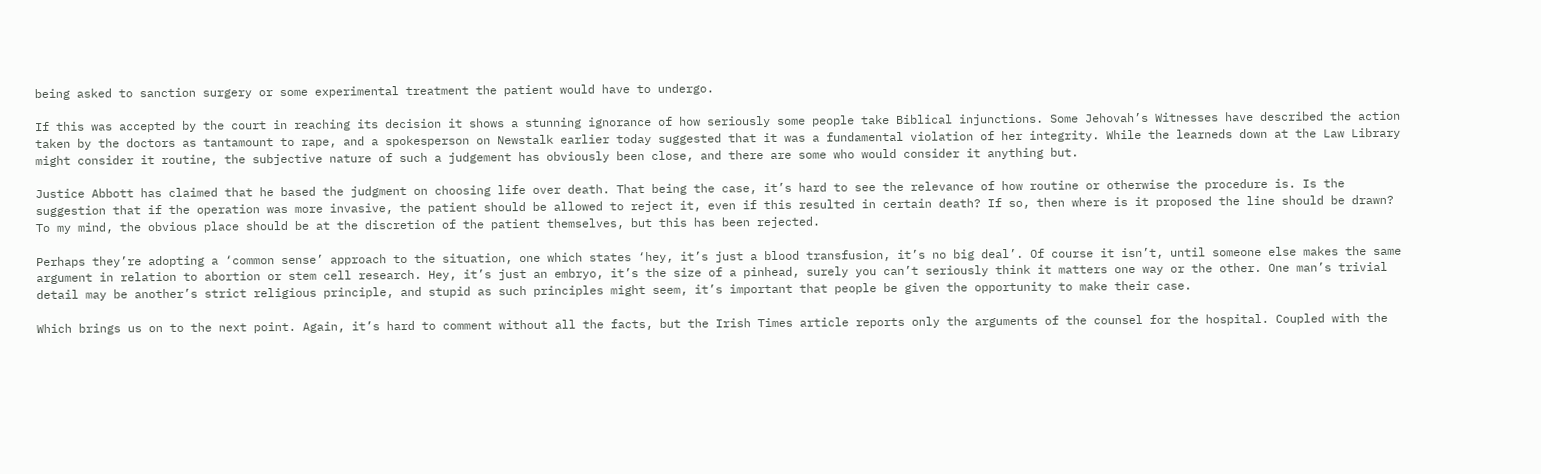being asked to sanction surgery or some experimental treatment the patient would have to undergo.

If this was accepted by the court in reaching its decision it shows a stunning ignorance of how seriously some people take Biblical injunctions. Some Jehovah’s Witnesses have described the action taken by the doctors as tantamount to rape, and a spokesperson on Newstalk earlier today suggested that it was a fundamental violation of her integrity. While the learneds down at the Law Library might consider it routine, the subjective nature of such a judgement has obviously been close, and there are some who would consider it anything but.

Justice Abbott has claimed that he based the judgment on choosing life over death. That being the case, it’s hard to see the relevance of how routine or otherwise the procedure is. Is the suggestion that if the operation was more invasive, the patient should be allowed to reject it, even if this resulted in certain death? If so, then where is it proposed the line should be drawn? To my mind, the obvious place should be at the discretion of the patient themselves, but this has been rejected.

Perhaps they’re adopting a ‘common sense’ approach to the situation, one which states ‘hey, it’s just a blood transfusion, it’s no big deal’. Of course it isn’t, until someone else makes the same argument in relation to abortion or stem cell research. Hey, it’s just an embryo, it’s the size of a pinhead, surely you can’t seriously think it matters one way or the other. One man’s trivial detail may be another’s strict religious principle, and stupid as such principles might seem, it’s important that people be given the opportunity to make their case.

Which brings us on to the next point. Again, it’s hard to comment without all the facts, but the Irish Times article reports only the arguments of the counsel for the hospital. Coupled with the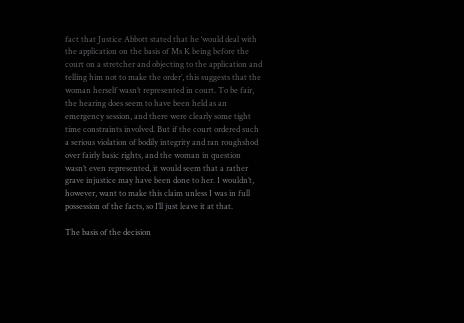fact that Justice Abbott stated that he ‘would deal with the application on the basis of Ms K being before the court on a stretcher and objecting to the application and telling him not to make the order’, this suggests that the woman herself wasn’t represented in court. To be fair, the hearing does seem to have been held as an emergency session, and there were clearly some tight time constraints involved. But if the court ordered such a serious violation of bodily integrity and ran roughshod over fairly basic rights, and the woman in question wasn’t even represented, it would seem that a rather grave injustice may have been done to her. I wouldn’t, however, want to make this claim unless I was in full possession of the facts, so I’ll just leave it at that.

The basis of the decision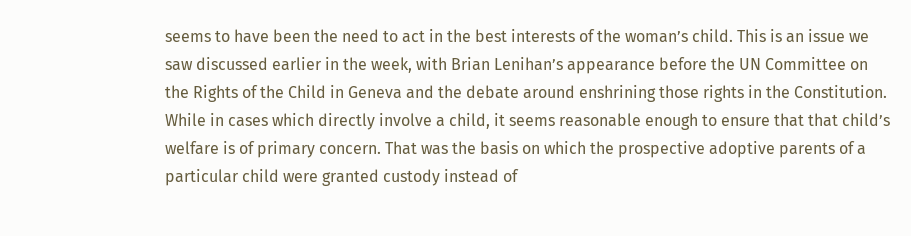seems to have been the need to act in the best interests of the woman’s child. This is an issue we saw discussed earlier in the week, with Brian Lenihan’s appearance before the UN Committee on the Rights of the Child in Geneva and the debate around enshrining those rights in the Constitution. While in cases which directly involve a child, it seems reasonable enough to ensure that that child’s welfare is of primary concern. That was the basis on which the prospective adoptive parents of a particular child were granted custody instead of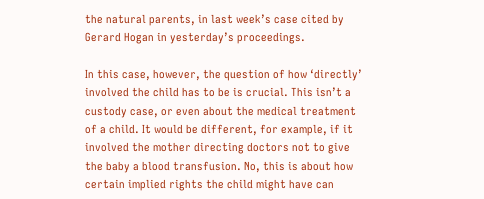the natural parents, in last week’s case cited by Gerard Hogan in yesterday’s proceedings.

In this case, however, the question of how ‘directly’ involved the child has to be is crucial. This isn’t a custody case, or even about the medical treatment of a child. It would be different, for example, if it involved the mother directing doctors not to give the baby a blood transfusion. No, this is about how certain implied rights the child might have can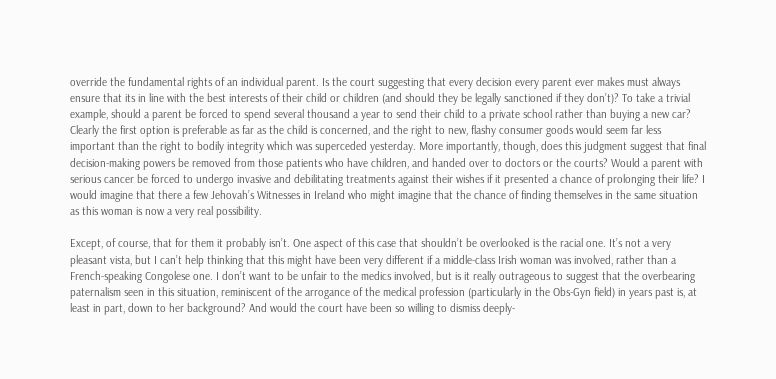override the fundamental rights of an individual parent. Is the court suggesting that every decision every parent ever makes must always ensure that its in line with the best interests of their child or children (and should they be legally sanctioned if they don’t)? To take a trivial example, should a parent be forced to spend several thousand a year to send their child to a private school rather than buying a new car? Clearly the first option is preferable as far as the child is concerned, and the right to new, flashy consumer goods would seem far less important than the right to bodily integrity which was superceded yesterday. More importantly, though, does this judgment suggest that final decision-making powers be removed from those patients who have children, and handed over to doctors or the courts? Would a parent with serious cancer be forced to undergo invasive and debilitating treatments against their wishes if it presented a chance of prolonging their life? I would imagine that there a few Jehovah’s Witnesses in Ireland who might imagine that the chance of finding themselves in the same situation as this woman is now a very real possibility.

Except, of course, that for them it probably isn’t. One aspect of this case that shouldn’t be overlooked is the racial one. It’s not a very pleasant vista, but I can’t help thinking that this might have been very different if a middle-class Irish woman was involved, rather than a French-speaking Congolese one. I don’t want to be unfair to the medics involved, but is it really outrageous to suggest that the overbearing paternalism seen in this situation, reminiscent of the arrogance of the medical profession (particularly in the Obs-Gyn field) in years past is, at least in part, down to her background? And would the court have been so willing to dismiss deeply-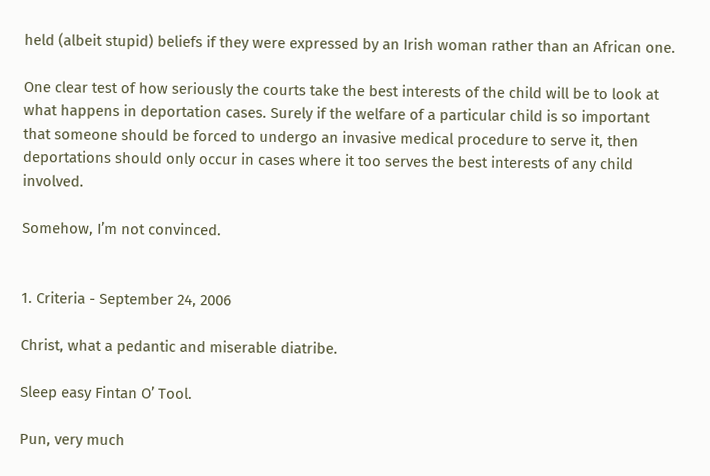held (albeit stupid) beliefs if they were expressed by an Irish woman rather than an African one.

One clear test of how seriously the courts take the best interests of the child will be to look at what happens in deportation cases. Surely if the welfare of a particular child is so important that someone should be forced to undergo an invasive medical procedure to serve it, then deportations should only occur in cases where it too serves the best interests of any child involved.

Somehow, I’m not convinced.


1. Criteria - September 24, 2006

Christ, what a pedantic and miserable diatribe.

Sleep easy Fintan O’ Tool.

Pun, very much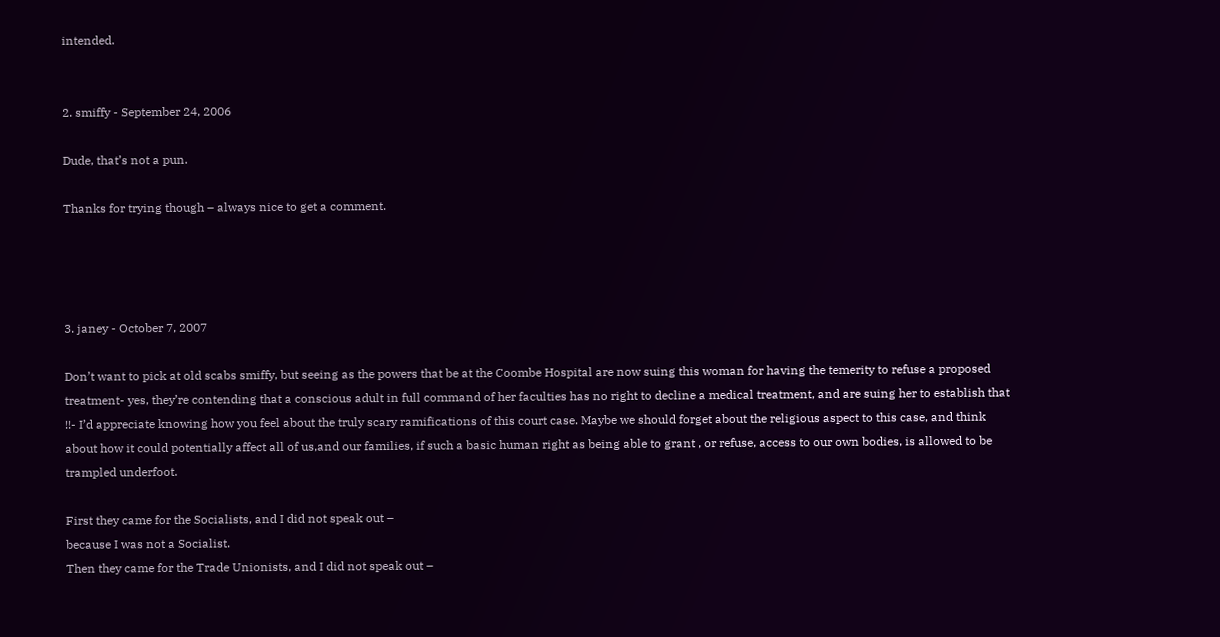intended.


2. smiffy - September 24, 2006

Dude, that’s not a pun.

Thanks for trying though – always nice to get a comment.




3. janey - October 7, 2007

Don’t want to pick at old scabs smiffy, but seeing as the powers that be at the Coombe Hospital are now suing this woman for having the temerity to refuse a proposed treatment- yes, they’re contending that a conscious adult in full command of her faculties has no right to decline a medical treatment, and are suing her to establish that !!- I’d appreciate knowing how you feel about the truly scary ramifications of this court case. Maybe we should forget about the religious aspect to this case, and think about how it could potentially affect all of us,and our families, if such a basic human right as being able to grant , or refuse, access to our own bodies, is allowed to be trampled underfoot.

First they came for the Socialists, and I did not speak out –
because I was not a Socialist.
Then they came for the Trade Unionists, and I did not speak out –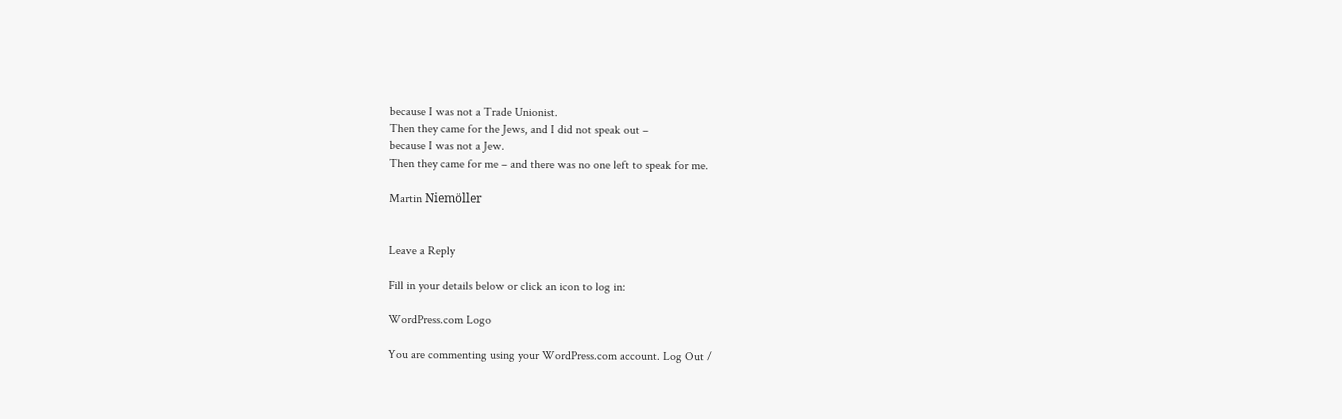because I was not a Trade Unionist.
Then they came for the Jews, and I did not speak out –
because I was not a Jew.
Then they came for me – and there was no one left to speak for me.

Martin Niemöller


Leave a Reply

Fill in your details below or click an icon to log in:

WordPress.com Logo

You are commenting using your WordPress.com account. Log Out /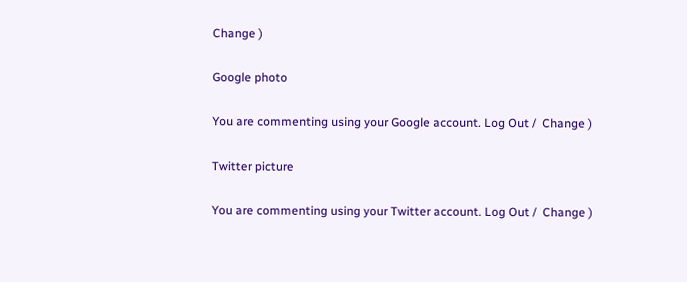Change )

Google photo

You are commenting using your Google account. Log Out /  Change )

Twitter picture

You are commenting using your Twitter account. Log Out /  Change )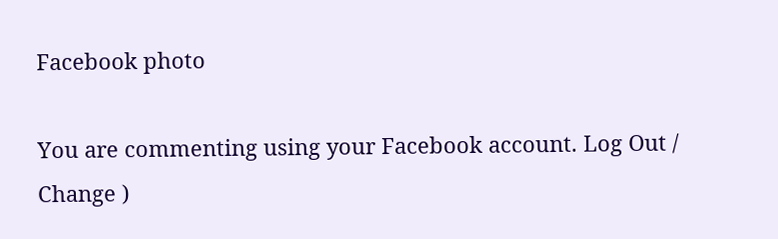Facebook photo

You are commenting using your Facebook account. Log Out /  Change )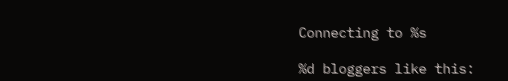Connecting to %s

%d bloggers like this: